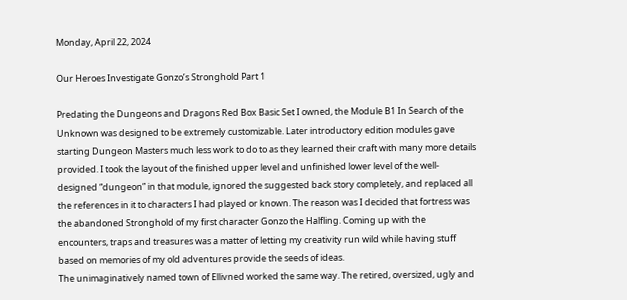Monday, April 22, 2024

Our Heroes Investigate Gonzo’s Stronghold Part 1

Predating the Dungeons and Dragons Red Box Basic Set I owned, the Module B1 In Search of the Unknown was designed to be extremely customizable. Later introductory edition modules gave starting Dungeon Masters much less work to do to as they learned their craft with many more details provided. I took the layout of the finished upper level and unfinished lower level of the well-designed “dungeon” in that module, ignored the suggested back story completely, and replaced all the references in it to characters I had played or known. The reason was I decided that fortress was the abandoned Stronghold of my first character Gonzo the Halfling. Coming up with the encounters, traps and treasures was a matter of letting my creativity run wild while having stuff based on memories of my old adventures provide the seeds of ideas.
The unimaginatively named town of Ellivned worked the same way. The retired, oversized, ugly and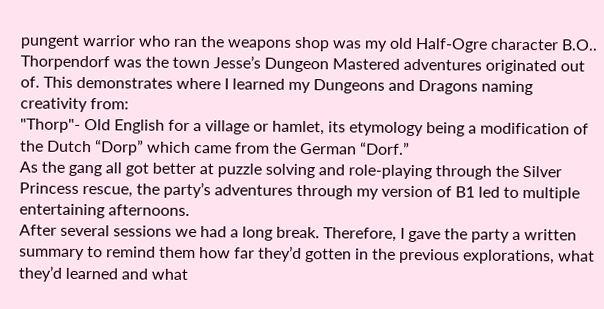pungent warrior who ran the weapons shop was my old Half-Ogre character B.O.. Thorpendorf was the town Jesse’s Dungeon Mastered adventures originated out of. This demonstrates where I learned my Dungeons and Dragons naming creativity from:
"Thorp"- Old English for a village or hamlet, its etymology being a modification of the Dutch “Dorp” which came from the German “Dorf.”
As the gang all got better at puzzle solving and role-playing through the Silver Princess rescue, the party’s adventures through my version of B1 led to multiple entertaining afternoons.
After several sessions we had a long break. Therefore, I gave the party a written summary to remind them how far they’d gotten in the previous explorations, what they’d learned and what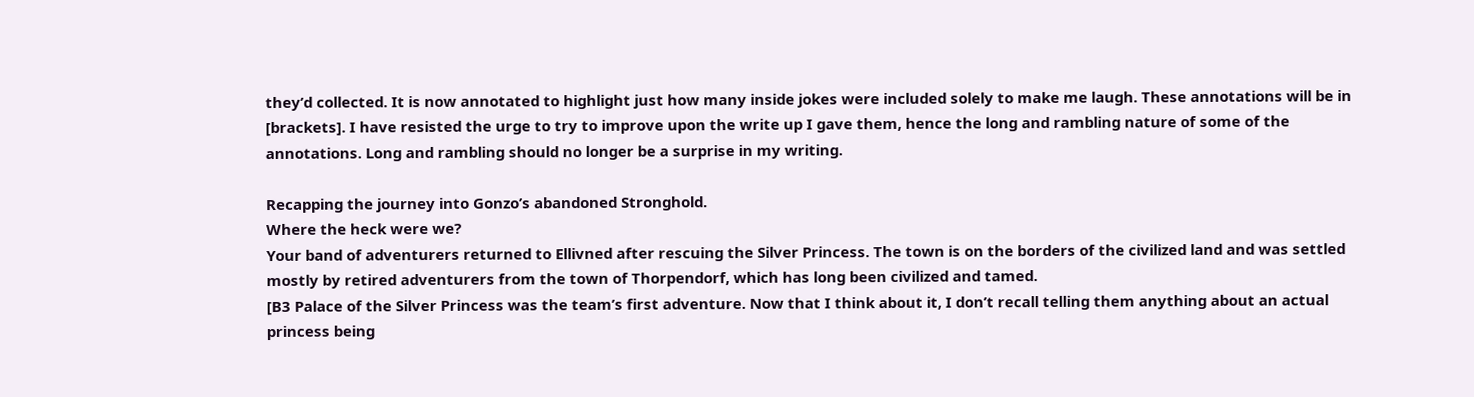they’d collected. It is now annotated to highlight just how many inside jokes were included solely to make me laugh. These annotations will be in [brackets]. I have resisted the urge to try to improve upon the write up I gave them, hence the long and rambling nature of some of the annotations. Long and rambling should no longer be a surprise in my writing.

Recapping the journey into Gonzo’s abandoned Stronghold.
Where the heck were we?
Your band of adventurers returned to Ellivned after rescuing the Silver Princess. The town is on the borders of the civilized land and was settled mostly by retired adventurers from the town of Thorpendorf, which has long been civilized and tamed.
[B3 Palace of the Silver Princess was the team’s first adventure. Now that I think about it, I don’t recall telling them anything about an actual princess being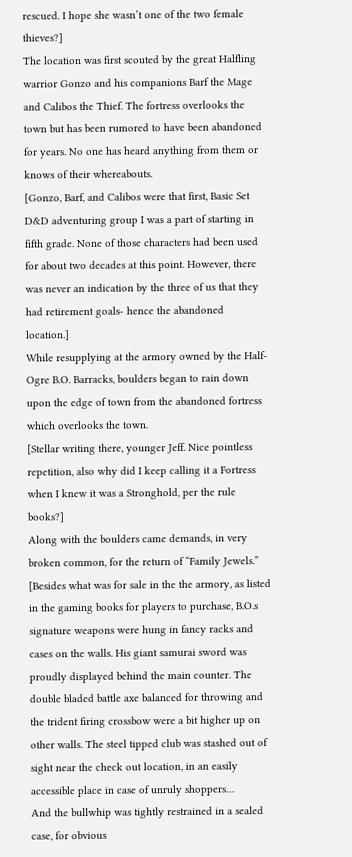rescued. I hope she wasn’t one of the two female thieves?]
The location was first scouted by the great Halfling warrior Gonzo and his companions Barf the Mage and Calibos the Thief. The fortress overlooks the town but has been rumored to have been abandoned for years. No one has heard anything from them or knows of their whereabouts.
[Gonzo, Barf, and Calibos were that first, Basic Set D&D adventuring group I was a part of starting in fifth grade. None of those characters had been used for about two decades at this point. However, there was never an indication by the three of us that they had retirement goals- hence the abandoned location.]
While resupplying at the armory owned by the Half-Ogre B.O. Barracks, boulders began to rain down upon the edge of town from the abandoned fortress which overlooks the town.
[Stellar writing there, younger Jeff. Nice pointless repetition, also why did I keep calling it a Fortress when I knew it was a Stronghold, per the rule books?]
Along with the boulders came demands, in very broken common, for the return of “Family Jewels.”
[Besides what was for sale in the the armory, as listed in the gaming books for players to purchase, B.O.s signature weapons were hung in fancy racks and cases on the walls. His giant samurai sword was proudly displayed behind the main counter. The double bladed battle axe balanced for throwing and the trident firing crossbow were a bit higher up on other walls. The steel tipped club was stashed out of sight near the check out location, in an easily accessible place in case of unruly shoppers…
And the bullwhip was tightly restrained in a sealed case, for obvious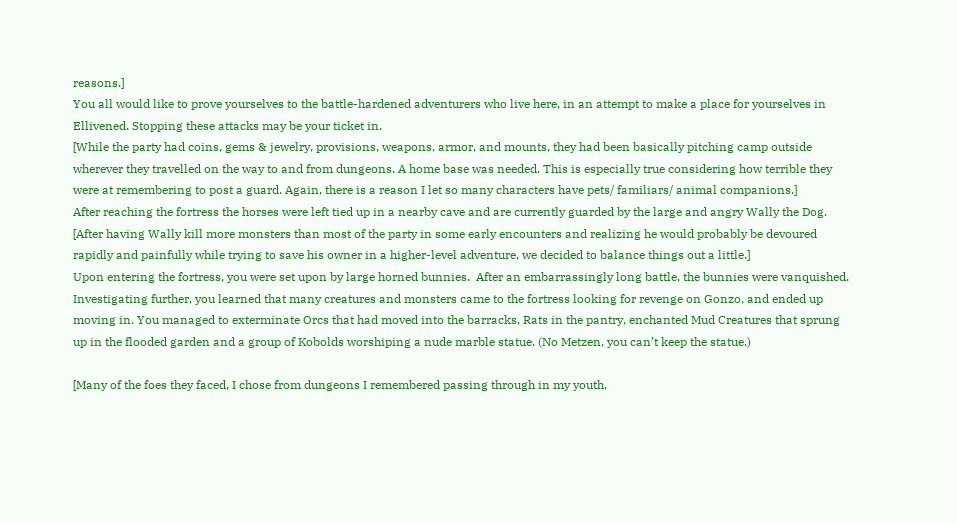reasons.]
You all would like to prove yourselves to the battle-hardened adventurers who live here, in an attempt to make a place for yourselves in Ellivened. Stopping these attacks may be your ticket in.
[While the party had coins, gems & jewelry, provisions, weapons, armor, and mounts, they had been basically pitching camp outside wherever they travelled on the way to and from dungeons. A home base was needed. This is especially true considering how terrible they were at remembering to post a guard. Again, there is a reason I let so many characters have pets/ familiars/ animal companions.]
After reaching the fortress the horses were left tied up in a nearby cave and are currently guarded by the large and angry Wally the Dog.
[After having Wally kill more monsters than most of the party in some early encounters and realizing he would probably be devoured rapidly and painfully while trying to save his owner in a higher-level adventure, we decided to balance things out a little.]
Upon entering the fortress, you were set upon by large horned bunnies.  After an embarrassingly long battle, the bunnies were vanquished. Investigating further, you learned that many creatures and monsters came to the fortress looking for revenge on Gonzo, and ended up moving in. You managed to exterminate Orcs that had moved into the barracks, Rats in the pantry, enchanted Mud Creatures that sprung up in the flooded garden and a group of Kobolds worshiping a nude marble statue. (No Metzen, you can’t keep the statue.)

[Many of the foes they faced, I chose from dungeons I remembered passing through in my youth,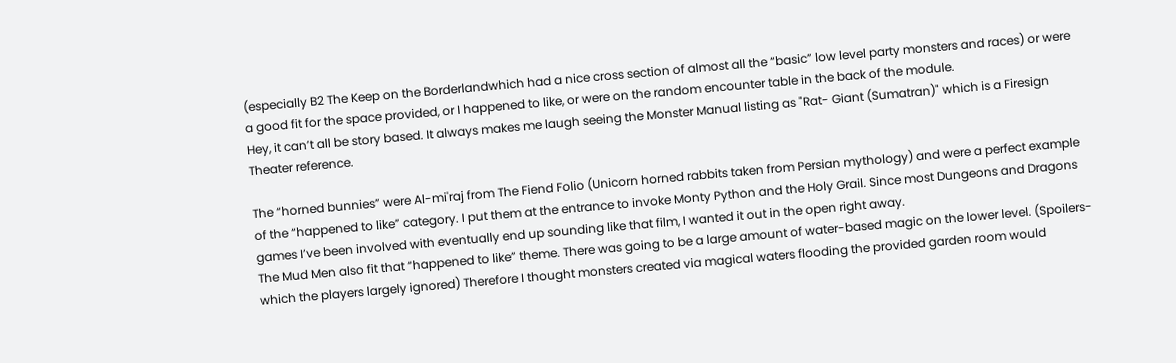(especially B2 The Keep on the Borderlandwhich had a nice cross section of almost all the “basic” low level party monsters and races) or were a good fit for the space provided, or I happened to like, or were on the random encounter table in the back of the module.
Hey, it can’t all be story based. It always makes me laugh seeing the Monster Manual listing as "Rat- Giant (Sumatran)" which is a Firesign Theater reference.

The “horned bunnies” were Al-mi'raj from The Fiend Folio (Unicorn horned rabbits taken from Persian mythology) and were a perfect example of the “happened to like” category. I put them at the entrance to invoke Monty Python and the Holy Grail. Since most Dungeons and Dragons games I’ve been involved with eventually end up sounding like that film, I wanted it out in the open right away.
The Mud Men also fit that “happened to like” theme. There was going to be a large amount of water-based magic on the lower level. (Spoilers- which the players largely ignored) Therefore I thought monsters created via magical waters flooding the provided garden room would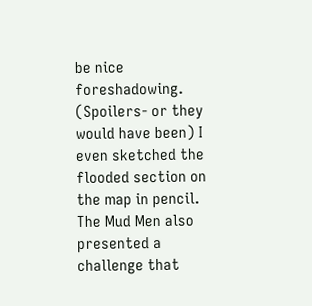be nice foreshadowing. (Spoilers- or they would have been) I even sketched the flooded section on the map in pencil. The Mud Men also presented a challenge that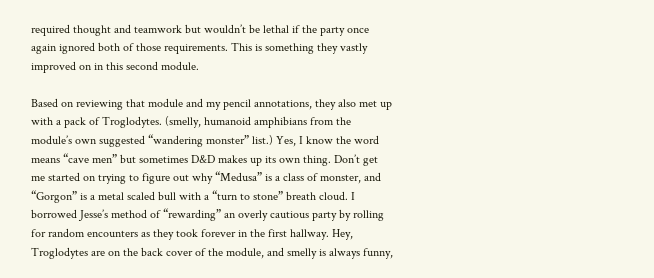required thought and teamwork but wouldn’t be lethal if the party once again ignored both of those requirements. This is something they vastly improved on in this second module.

Based on reviewing that module and my pencil annotations, they also met up with a pack of Troglodytes. (smelly, humanoid amphibians from the module’s own suggested “wandering monster” list.) Yes, I know the word means “cave men” but sometimes D&D makes up its own thing. Don’t get me started on trying to figure out why “Medusa” is a class of monster, and “Gorgon” is a metal scaled bull with a “turn to stone” breath cloud. I borrowed Jesse’s method of “rewarding” an overly cautious party by rolling for random encounters as they took forever in the first hallway. Hey, Troglodytes are on the back cover of the module, and smelly is always funny,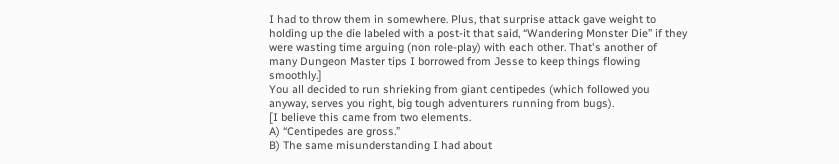I had to throw them in somewhere. Plus, that surprise attack gave weight to holding up the die labeled with a post-it that said, “Wandering Monster Die” if they were wasting time arguing (non role-play) with each other. That's another of many Dungeon Master tips I borrowed from Jesse to keep things flowing smoothly.]
You all decided to run shrieking from giant centipedes (which followed you anyway, serves you right, big tough adventurers running from bugs).
[I believe this came from two elements.
A) “Centipedes are gross.”
B) The same misunderstanding I had about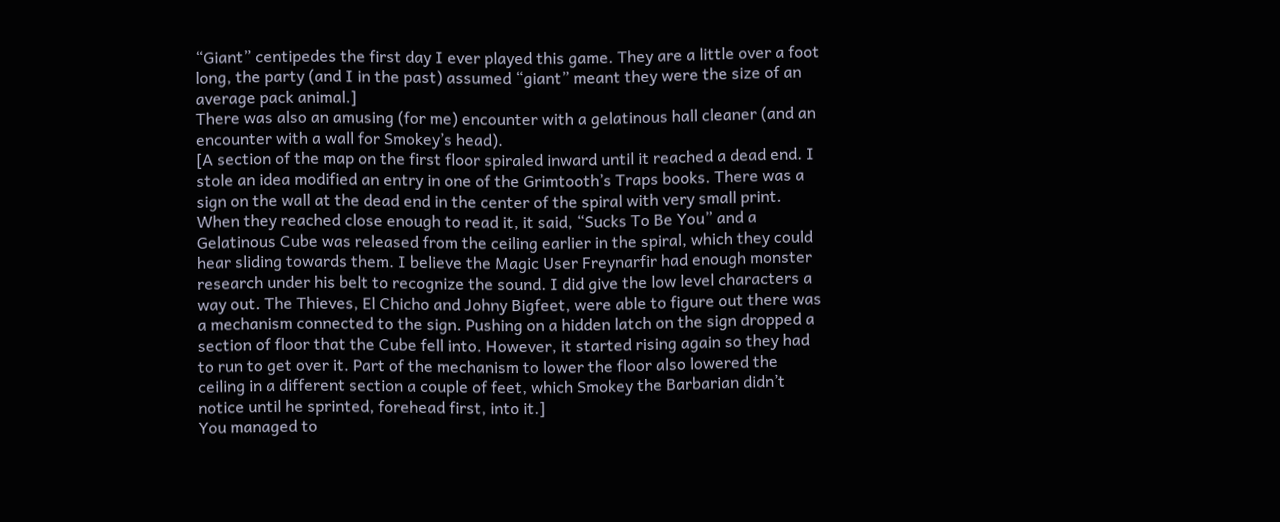“Giant” centipedes the first day I ever played this game. They are a little over a foot long, the party (and I in the past) assumed “giant” meant they were the size of an average pack animal.]
There was also an amusing (for me) encounter with a gelatinous hall cleaner (and an encounter with a wall for Smokey’s head).
[A section of the map on the first floor spiraled inward until it reached a dead end. I stole an idea modified an entry in one of the Grimtooth’s Traps books. There was a sign on the wall at the dead end in the center of the spiral with very small print. When they reached close enough to read it, it said, “Sucks To Be You” and a Gelatinous Cube was released from the ceiling earlier in the spiral, which they could hear sliding towards them. I believe the Magic User Freynarfir had enough monster research under his belt to recognize the sound. I did give the low level characters a way out. The Thieves, El Chicho and Johny Bigfeet, were able to figure out there was a mechanism connected to the sign. Pushing on a hidden latch on the sign dropped a section of floor that the Cube fell into. However, it started rising again so they had to run to get over it. Part of the mechanism to lower the floor also lowered the ceiling in a different section a couple of feet, which Smokey the Barbarian didn’t notice until he sprinted, forehead first, into it.]
You managed to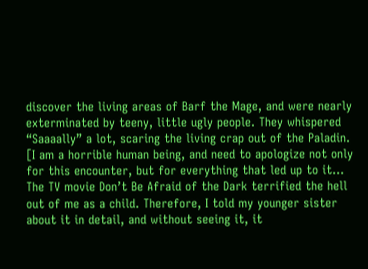discover the living areas of Barf the Mage, and were nearly exterminated by teeny, little ugly people. They whispered “Saaaally” a lot, scaring the living crap out of the Paladin.
[I am a horrible human being, and need to apologize not only for this encounter, but for everything that led up to it...
The TV movie Don’t Be Afraid of the Dark terrified the hell out of me as a child. Therefore, I told my younger sister about it in detail, and without seeing it, it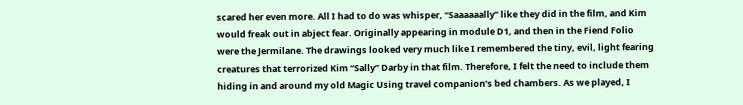scared her even more. All I had to do was whisper, “Saaaaaally” like they did in the film, and Kim would freak out in abject fear. Originally appearing in module D1, and then in the Fiend Folio were the Jermilane. The drawings looked very much like I remembered the tiny, evil, light fearing creatures that terrorized Kim “Sally” Darby in that film. Therefore, I felt the need to include them hiding in and around my old Magic Using travel companion’s bed chambers. As we played, I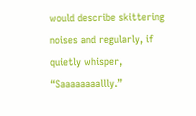would describe skittering noises and regularly, if quietly whisper, “Saaaaaaaallly.”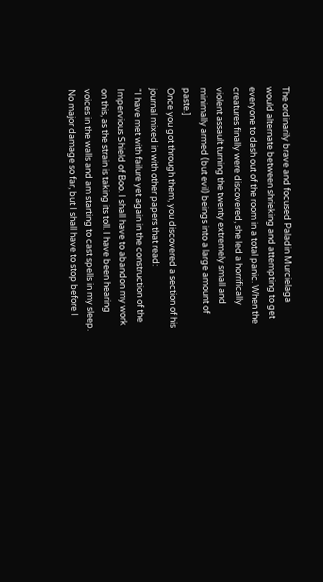The ordinarily brave and focused Paladin Murcielaga would alternate between shrieking and attempting to get everyone to dash out of the room in a total panic. When the creatures finally were discovered, she led a horrifically violent assault turning the twenty extremely small and minimally armed (but evil) beings into a large amount of paste.]
Once you got through them, you discovered a section of his journal mixed in with other papers that read:
“I have met with failure yet again in the construction of the Impervious Shield of Boo. I shall have to abandon my work on this, as the strain is taking its toll. I have been hearing voices in the walls and am starting to cast spells in my sleep. No major damage so far, but I shall have to stop before I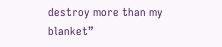destroy more than my blanket”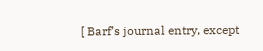[ Barf’s journal entry, except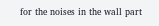for the noises in the wall part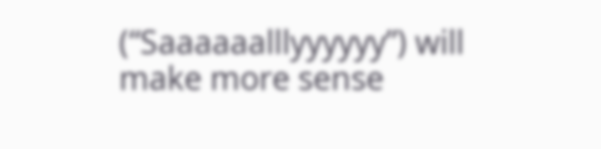(“Saaaaaalllyyyyyy”) will make more sense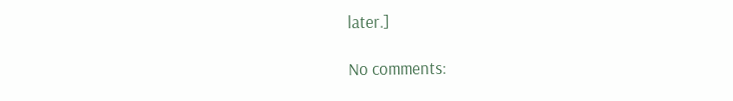later.]

No comments: